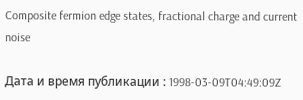Composite fermion edge states, fractional charge and current noise

Дата и время публикации : 1998-03-09T04:49:09Z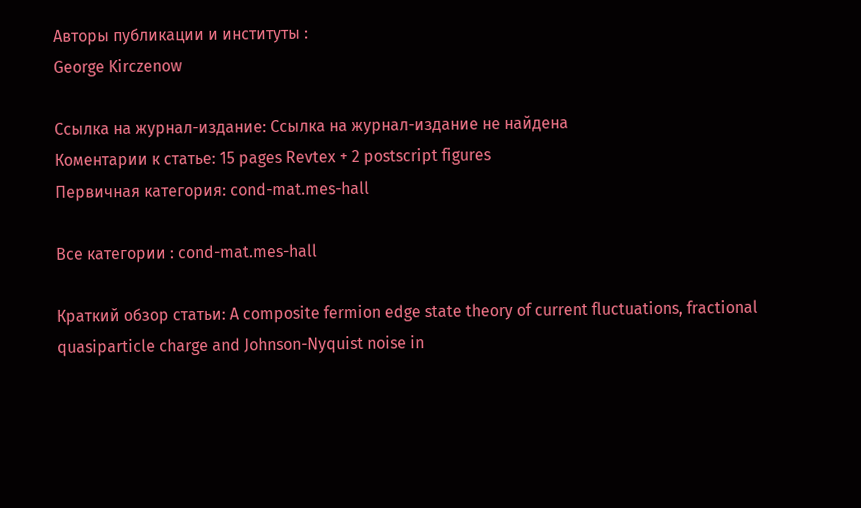Авторы публикации и институты :
George Kirczenow

Ссылка на журнал-издание: Ссылка на журнал-издание не найдена
Коментарии к cтатье: 15 pages Revtex + 2 postscript figures
Первичная категория: cond-mat.mes-hall

Все категории : cond-mat.mes-hall

Краткий обзор статьи: A composite fermion edge state theory of current fluctuations, fractional quasiparticle charge and Johnson-Nyquist noise in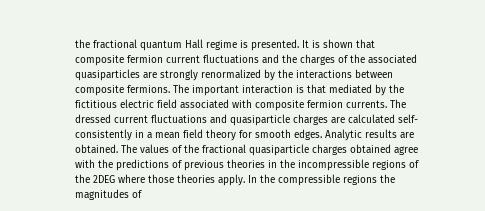the fractional quantum Hall regime is presented. It is shown that composite fermion current fluctuations and the charges of the associated quasiparticles are strongly renormalized by the interactions between composite fermions. The important interaction is that mediated by the fictitious electric field associated with composite fermion currents. The dressed current fluctuations and quasiparticle charges are calculated self-consistently in a mean field theory for smooth edges. Analytic results are obtained. The values of the fractional quasiparticle charges obtained agree with the predictions of previous theories in the incompressible regions of the 2DEG where those theories apply. In the compressible regions the magnitudes of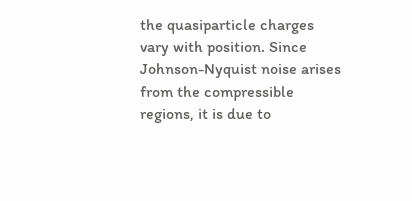the quasiparticle charges vary with position. Since Johnson-Nyquist noise arises from the compressible regions, it is due to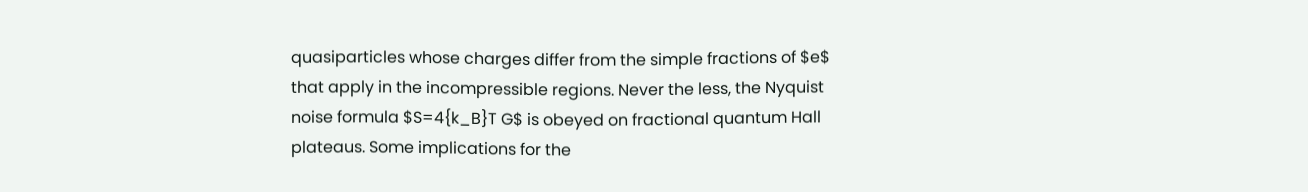quasiparticles whose charges differ from the simple fractions of $e$ that apply in the incompressible regions. Never the less, the Nyquist noise formula $S=4{k_B}T G$ is obeyed on fractional quantum Hall plateaus. Some implications for the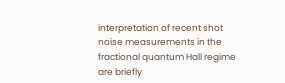interpretation of recent shot noise measurements in the fractional quantum Hall regime are briefly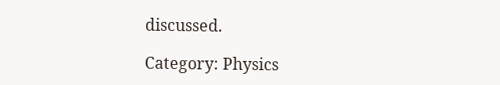discussed.

Category: Physics